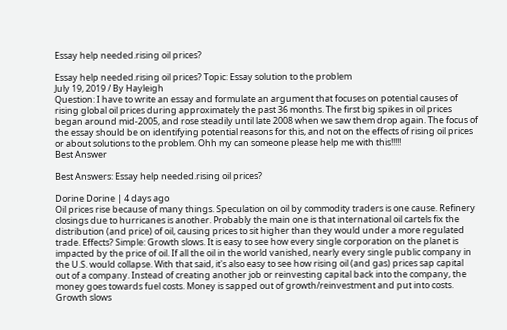Essay help needed.rising oil prices?

Essay help needed.rising oil prices? Topic: Essay solution to the problem
July 19, 2019 / By Hayleigh
Question: I have to write an essay and formulate an argument that focuses on potential causes of rising global oil prices during approximately the past 36 months. The first big spikes in oil prices began around mid-2005, and rose steadily until late 2008 when we saw them drop again. The focus of the essay should be on identifying potential reasons for this, and not on the effects of rising oil prices or about solutions to the problem. Ohh my can someone please help me with this!!!!!
Best Answer

Best Answers: Essay help needed.rising oil prices?

Dorine Dorine | 4 days ago
Oil prices rise because of many things. Speculation on oil by commodity traders is one cause. Refinery closings due to hurricanes is another. Probably the main one is that international oil cartels fix the distribution (and price) of oil, causing prices to sit higher than they would under a more regulated trade. Effects? Simple: Growth slows. It is easy to see how every single corporation on the planet is impacted by the price of oil. If all the oil in the world vanished, nearly every single public company in the U.S. would collapse. With that said, it's also easy to see how rising oil (and gas) prices sap capital out of a company. Instead of creating another job or reinvesting capital back into the company, the money goes towards fuel costs. Money is sapped out of growth/reinvestment and put into costs. Growth slows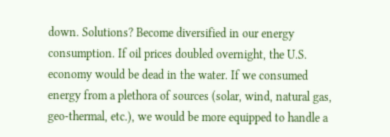down. Solutions? Become diversified in our energy consumption. If oil prices doubled overnight, the U.S. economy would be dead in the water. If we consumed energy from a plethora of sources (solar, wind, natural gas, geo-thermal, etc.), we would be more equipped to handle a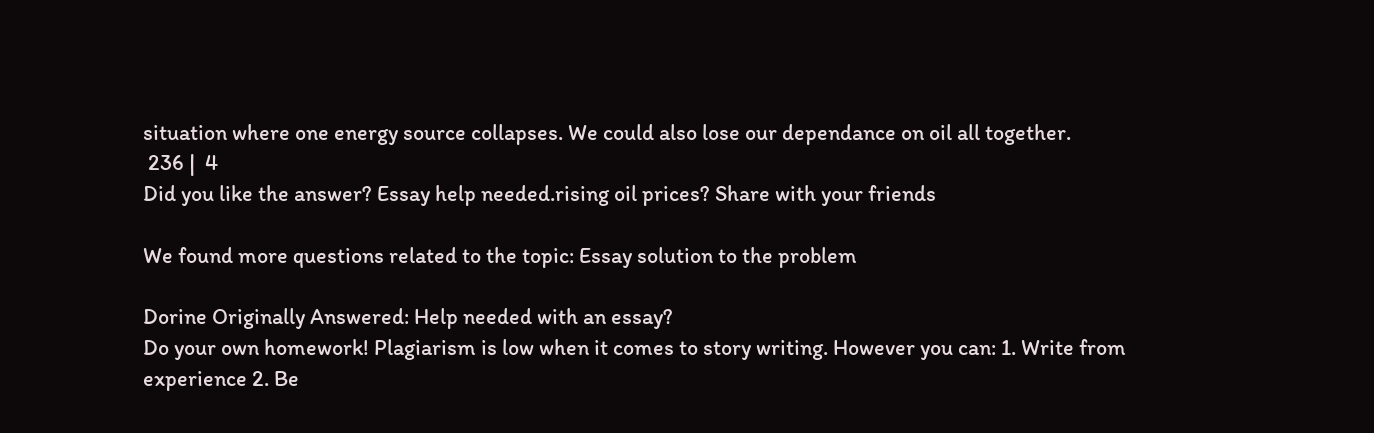situation where one energy source collapses. We could also lose our dependance on oil all together.
 236 |  4
Did you like the answer? Essay help needed.rising oil prices? Share with your friends

We found more questions related to the topic: Essay solution to the problem

Dorine Originally Answered: Help needed with an essay?
Do your own homework! Plagiarism is low when it comes to story writing. However you can: 1. Write from experience 2. Be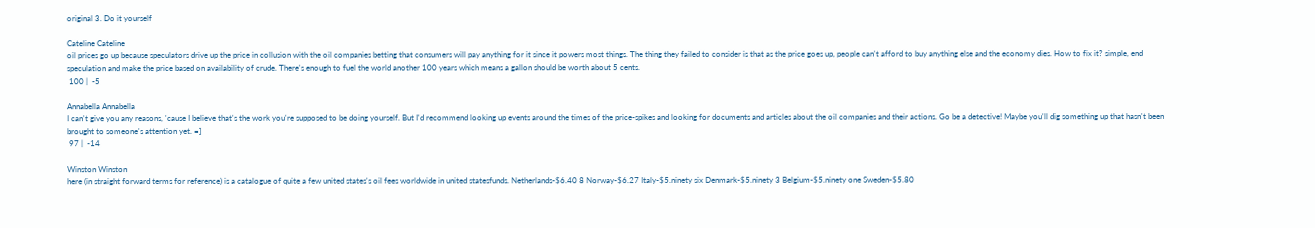original 3. Do it yourself

Cateline Cateline
oil prices go up because speculators drive up the price in collusion with the oil companies betting that consumers will pay anything for it since it powers most things. The thing they failed to consider is that as the price goes up, people can't afford to buy anything else and the economy dies. How to fix it? simple, end speculation and make the price based on availability of crude. There's enough to fuel the world another 100 years which means a gallon should be worth about 5 cents.
 100 |  -5

Annabella Annabella
I can't give you any reasons, 'cause I believe that's the work you're supposed to be doing yourself. But I'd recommend looking up events around the times of the price-spikes and looking for documents and articles about the oil companies and their actions. Go be a detective! Maybe you'll dig something up that hasn't been brought to someone's attention yet. =]
 97 |  -14

Winston Winston
here (in straight forward terms for reference) is a catalogue of quite a few united states's oil fees worldwide in united statesfunds. Netherlands-$6.40 8 Norway-$6.27 Italy-$5.ninety six Denmark-$5.ninety 3 Belgium-$5.ninety one Sweden-$5.80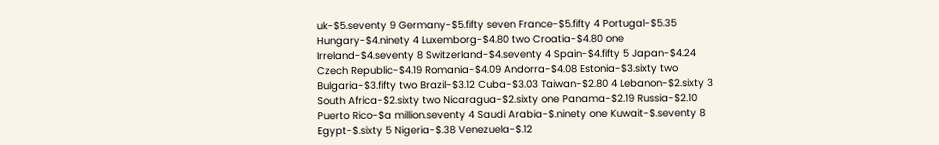uk-$5.seventy 9 Germany-$5.fifty seven France-$5.fifty 4 Portugal-$5.35 Hungary-$4.ninety 4 Luxemborg-$4.80 two Croatia-$4.80 one Irreland-$4.seventy 8 Switzerland-$4.seventy 4 Spain-$4.fifty 5 Japan-$4.24 Czech Republic-$4.19 Romania-$4.09 Andorra-$4.08 Estonia-$3.sixty two Bulgaria-$3.fifty two Brazil-$3.12 Cuba-$3.03 Taiwan-$2.80 4 Lebanon-$2.sixty 3 South Africa-$2.sixty two Nicaragua-$2.sixty one Panama-$2.19 Russia-$2.10 Puerto Rico-$a million.seventy 4 Saudi Arabia-$.ninety one Kuwait-$.seventy 8 Egypt-$.sixty 5 Nigeria-$.38 Venezuela-$.12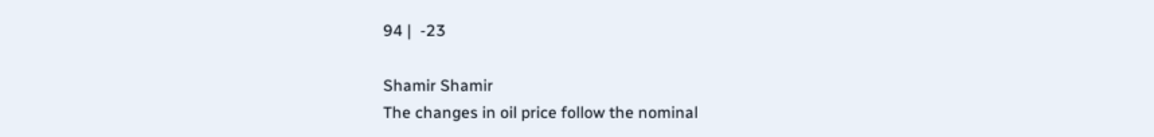94 |  -23

Shamir Shamir
The changes in oil price follow the nominal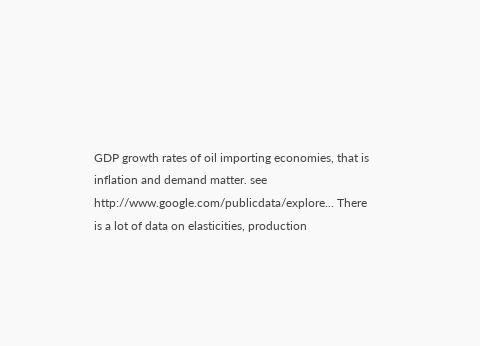GDP growth rates of oil importing economies, that is inflation and demand matter. see http://www.google.com/publicdata/explore... There is a lot of data on elasticities, production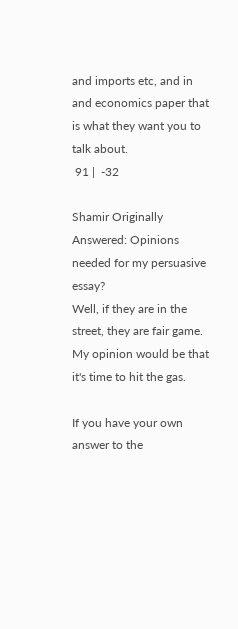and imports etc, and in and economics paper that is what they want you to talk about.
 91 |  -32

Shamir Originally Answered: Opinions needed for my persuasive essay?
Well, if they are in the street, they are fair game. My opinion would be that it's time to hit the gas.

If you have your own answer to the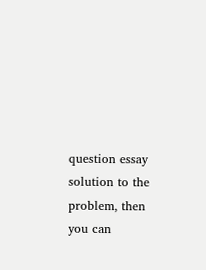question essay solution to the problem, then you can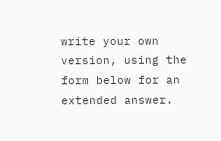write your own version, using the form below for an extended answer.